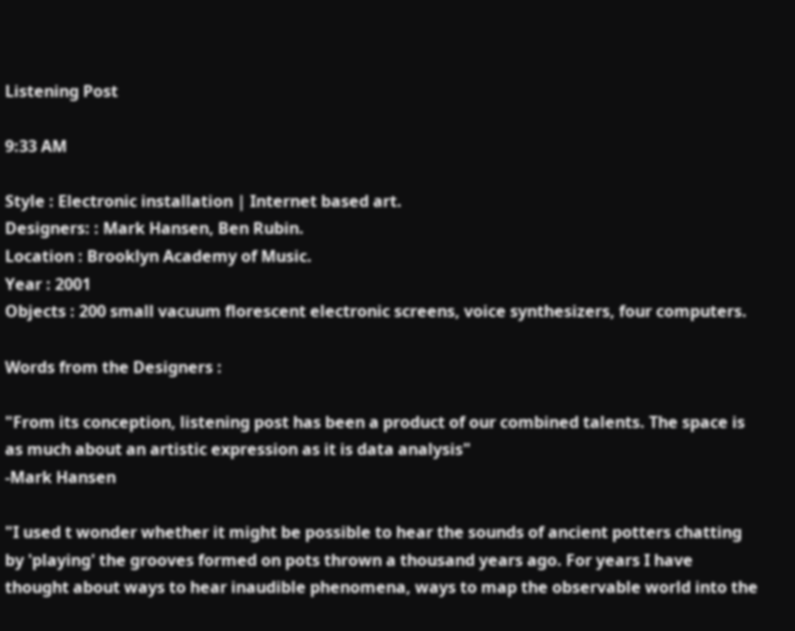Listening Post

9:33 AM

Style : Electronic installation | Internet based art.
Designers: : Mark Hansen, Ben Rubin.
Location : Brooklyn Academy of Music.
Year : 2001
Objects : 200 small vacuum florescent electronic screens, voice synthesizers, four computers.

Words from the Designers :

"From its conception, listening post has been a product of our combined talents. The space is as much about an artistic expression as it is data analysis"
-Mark Hansen

"I used t wonder whether it might be possible to hear the sounds of ancient potters chatting by 'playing' the grooves formed on pots thrown a thousand years ago. For years I have thought about ways to hear inaudible phenomena, ways to map the observable world into the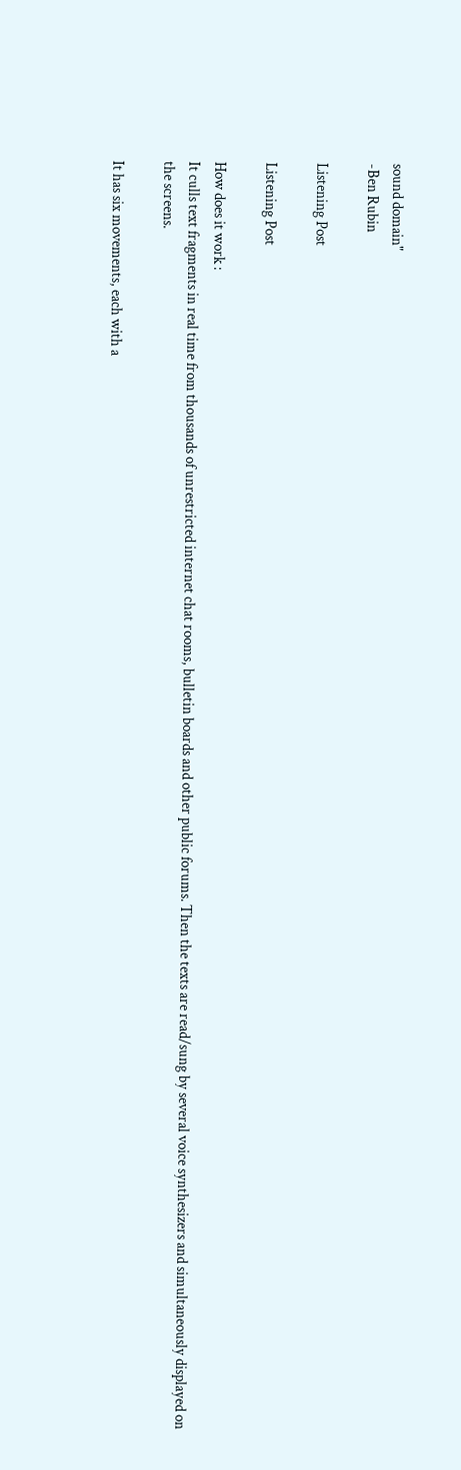sound domain"
-Ben Rubin

Listening Post

Listening Post

How does it work :
It culls text fragments in real time from thousands of unrestricted internet chat rooms, bulletin boards and other public forums. Then the texts are read/sung by several voice synthesizers and simultaneously displayed on the screens.

It has six movements, each with a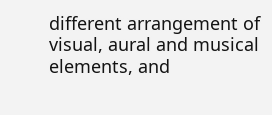different arrangement of visual, aural and musical elements, and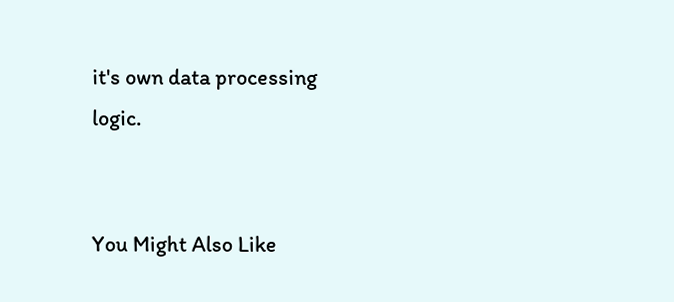it's own data processing logic.


You Might Also Like